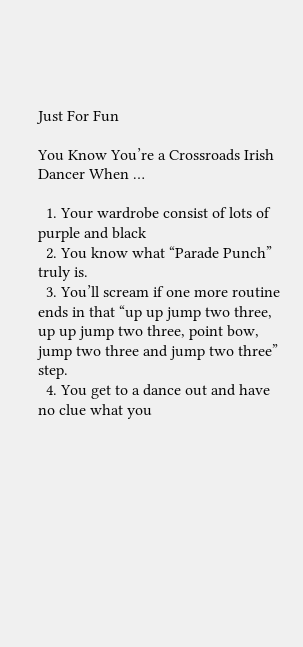Just For Fun

You Know You’re a Crossroads Irish Dancer When …

  1. Your wardrobe consist of lots of purple and black
  2. You know what “Parade Punch” truly is.
  3. You’ll scream if one more routine ends in that “up up jump two three, up up jump two three, point bow, jump two three and jump two three” step.
  4. You get to a dance out and have no clue what you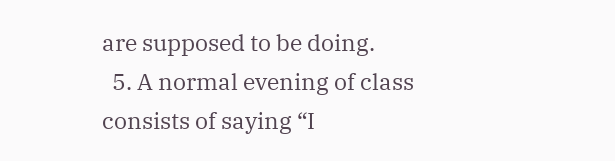are supposed to be doing.
  5. A normal evening of class consists of saying “I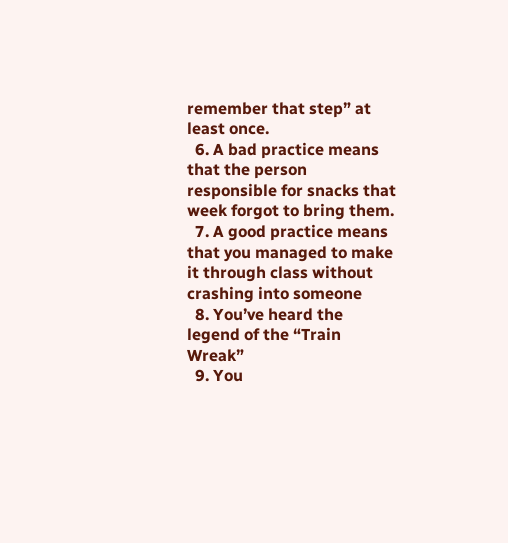remember that step” at least once.
  6. A bad practice means that the person responsible for snacks that week forgot to bring them.
  7. A good practice means that you managed to make it through class without crashing into someone
  8. You’ve heard the legend of the “Train Wreak”
  9. You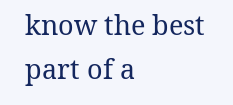know the best part of a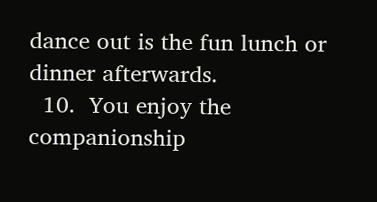dance out is the fun lunch or dinner afterwards.
  10.  You enjoy the companionship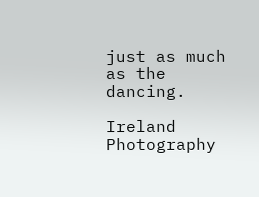just as much as the dancing.

Ireland Photography